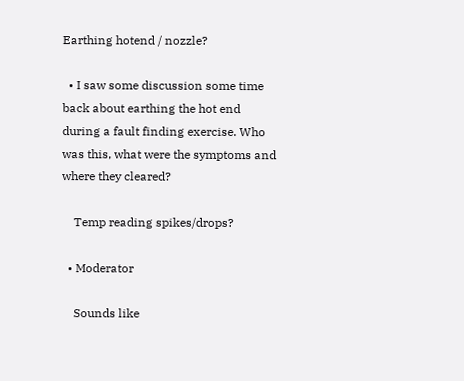Earthing hotend / nozzle?

  • I saw some discussion some time back about earthing the hot end during a fault finding exercise. Who was this, what were the symptoms and where they cleared?

    Temp reading spikes/drops?

  • Moderator

    Sounds like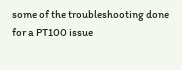some of the troubleshooting done for a PT100 issue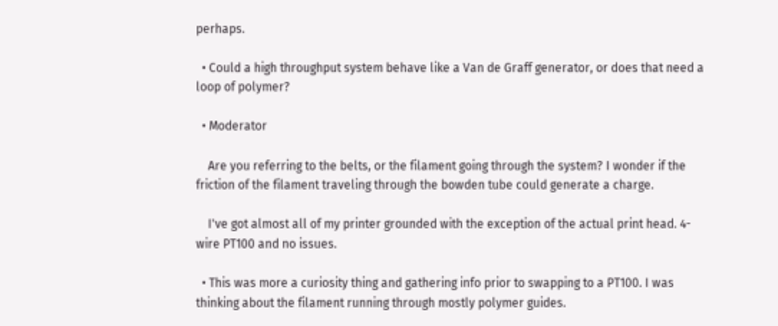perhaps.

  • Could a high throughput system behave like a Van de Graff generator, or does that need a loop of polymer?

  • Moderator

    Are you referring to the belts, or the filament going through the system? I wonder if the friction of the filament traveling through the bowden tube could generate a charge.

    I've got almost all of my printer grounded with the exception of the actual print head. 4-wire PT100 and no issues.

  • This was more a curiosity thing and gathering info prior to swapping to a PT100. I was thinking about the filament running through mostly polymer guides.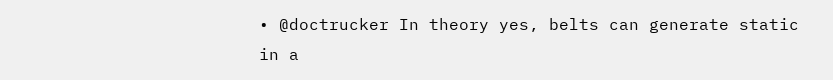• @doctrucker In theory yes, belts can generate static in a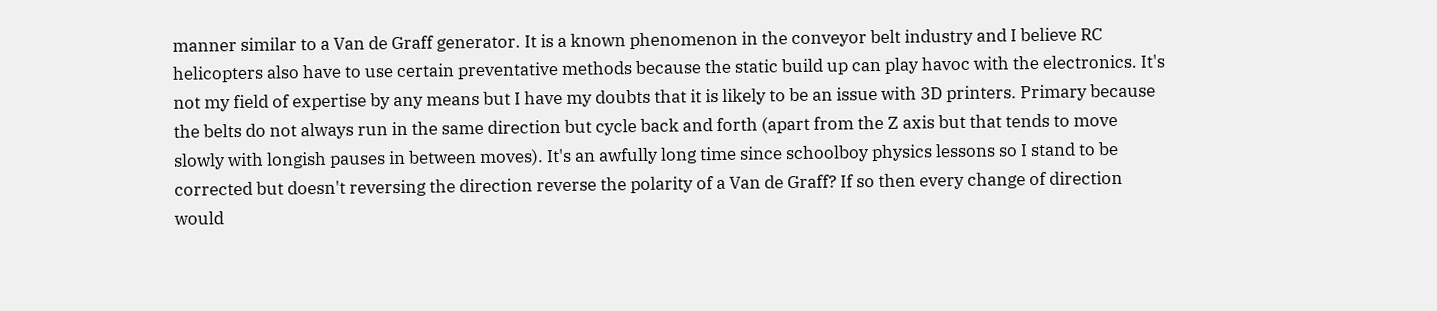manner similar to a Van de Graff generator. It is a known phenomenon in the conveyor belt industry and I believe RC helicopters also have to use certain preventative methods because the static build up can play havoc with the electronics. It's not my field of expertise by any means but I have my doubts that it is likely to be an issue with 3D printers. Primary because the belts do not always run in the same direction but cycle back and forth (apart from the Z axis but that tends to move slowly with longish pauses in between moves). It's an awfully long time since schoolboy physics lessons so I stand to be corrected but doesn't reversing the direction reverse the polarity of a Van de Graff? If so then every change of direction would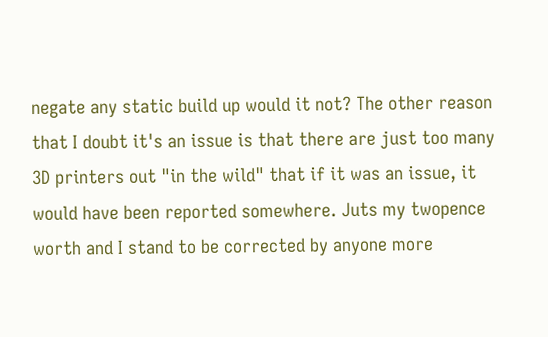negate any static build up would it not? The other reason that I doubt it's an issue is that there are just too many 3D printers out "in the wild" that if it was an issue, it would have been reported somewhere. Juts my twopence worth and I stand to be corrected by anyone more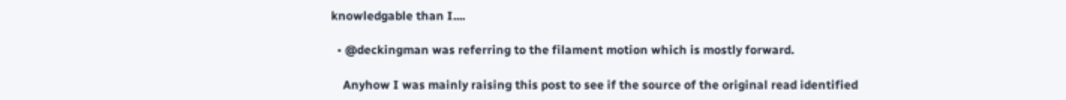knowledgable than I....

  • @deckingman was referring to the filament motion which is mostly forward.

    Anyhow I was mainly raising this post to see if the source of the original read identified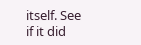itself. See if it did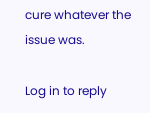cure whatever the issue was.

Log in to reply